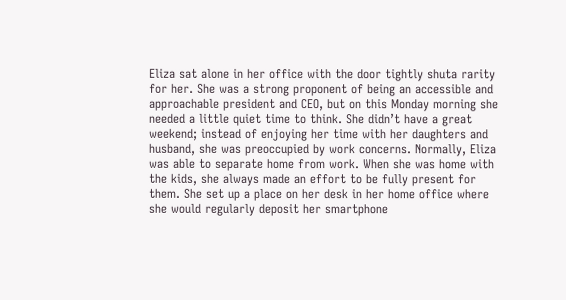Eliza sat alone in her office with the door tightly shuta rarity for her. She was a strong proponent of being an accessible and approachable president and CEO, but on this Monday morning she needed a little quiet time to think. She didn’t have a great weekend; instead of enjoying her time with her daughters and husband, she was preoccupied by work concerns. Normally, Eliza was able to separate home from work. When she was home with the kids, she always made an effort to be fully present for them. She set up a place on her desk in her home office where she would regularly deposit her smartphone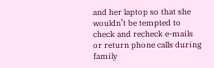and her laptop so that she wouldn’t be tempted to check and recheck e-mails or return phone calls during family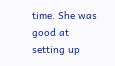time. She was good at setting up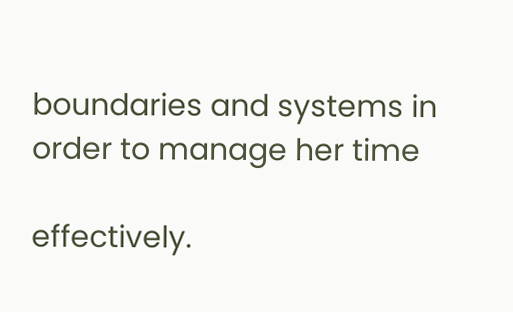boundaries and systems in order to manage her time

effectively.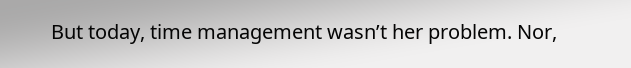But today, time management wasn’t her problem. Nor,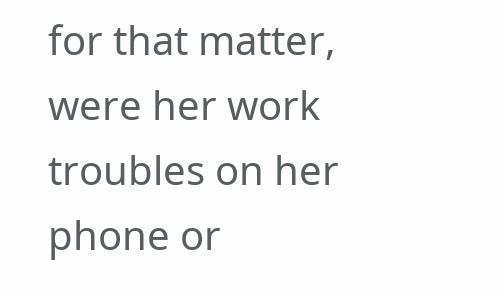for that matter, were her work troubles on her phone or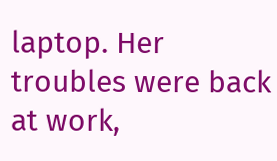laptop. Her troubles were back at work,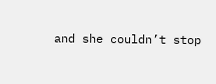and she couldn’t stop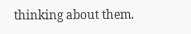thinking about them.